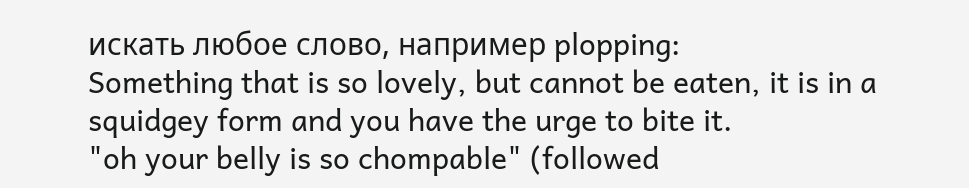искать любое слово, например plopping:
Something that is so lovely, but cannot be eaten, it is in a squidgey form and you have the urge to bite it.
"oh your belly is so chompable" (followed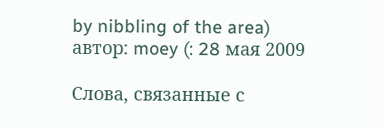by nibbling of the area)
автор: moey (: 28 мая 2009

Слова, связанные с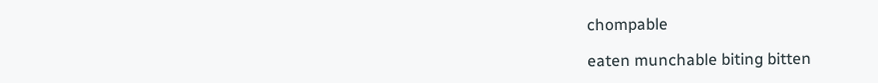chompable

eaten munchable biting bitten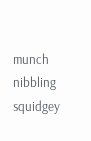munch nibbling squidgey